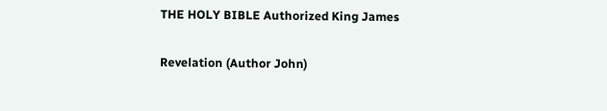THE HOLY BIBLE Authorized King James

Revelation (Author John)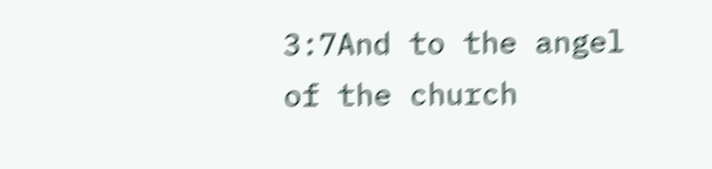3:7And to the angel of the church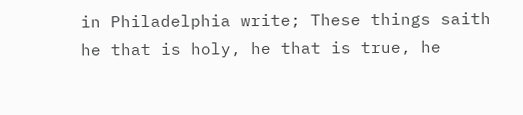in Philadelphia write; These things saith he that is holy, he that is true, he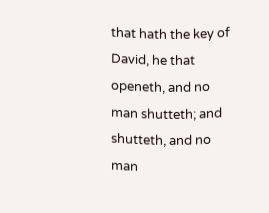that hath the key of David, he that openeth, and no man shutteth; and shutteth, and no man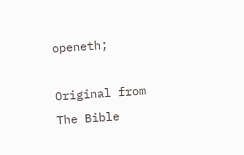openeth;

Original from The Bible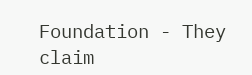Foundation - They claim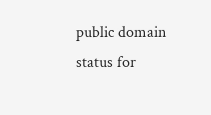public domain status for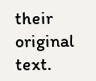their original text.